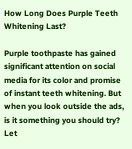How Long Does Purple Teeth Whitening Last?

Purple toothpaste has gained significant attention on social media for its color and promise of instant teeth whitening. But when you look outside the ads, is it something you should try? Let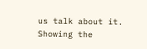us talk about it. Showing the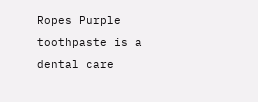Ropes Purple toothpaste is a dental care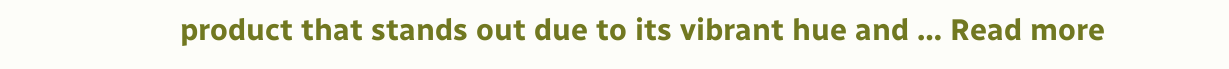product that stands out due to its vibrant hue and … Read more